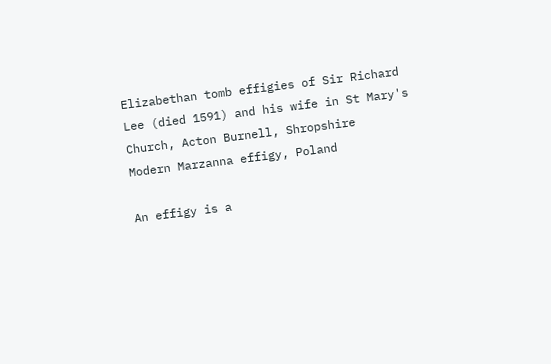Elizabethan tomb effigies of Sir Richard Lee (died 1591) and his wife in St Mary's Church, Acton Burnell, Shropshire
Modern Marzanna effigy, Poland

An effigy is a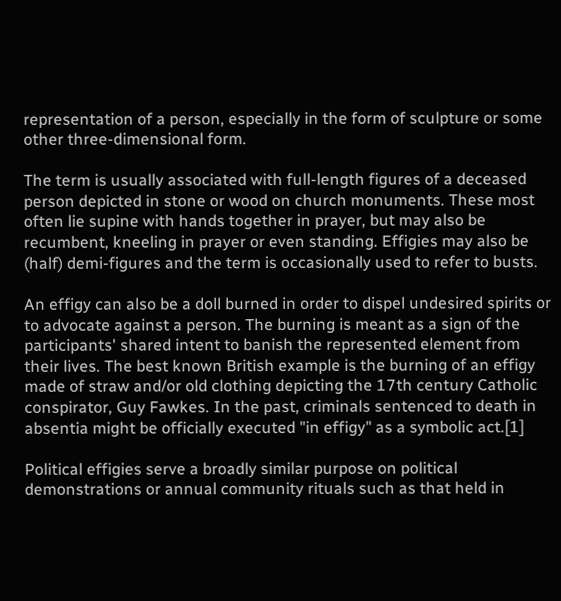representation of a person, especially in the form of sculpture or some other three-dimensional form.

The term is usually associated with full-length figures of a deceased person depicted in stone or wood on church monuments. These most often lie supine with hands together in prayer, but may also be recumbent, kneeling in prayer or even standing. Effigies may also be (half) demi-figures and the term is occasionally used to refer to busts.

An effigy can also be a doll burned in order to dispel undesired spirits or to advocate against a person. The burning is meant as a sign of the participants' shared intent to banish the represented element from their lives. The best known British example is the burning of an effigy made of straw and/or old clothing depicting the 17th century Catholic conspirator, Guy Fawkes. In the past, criminals sentenced to death in absentia might be officially executed "in effigy" as a symbolic act.[1]

Political effigies serve a broadly similar purpose on political demonstrations or annual community rituals such as that held in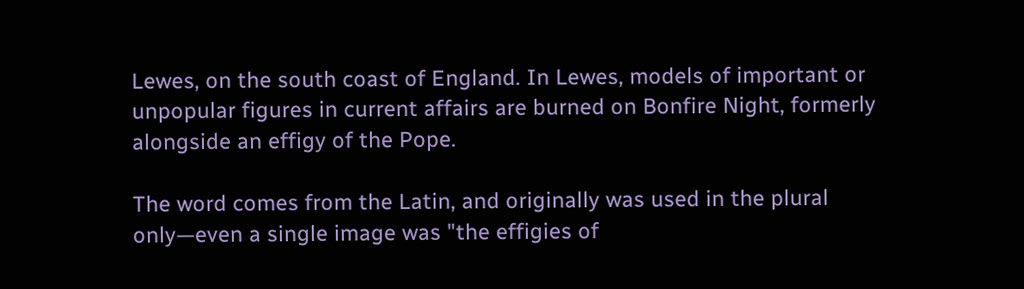Lewes, on the south coast of England. In Lewes, models of important or unpopular figures in current affairs are burned on Bonfire Night, formerly alongside an effigy of the Pope.

The word comes from the Latin, and originally was used in the plural only—even a single image was "the effigies of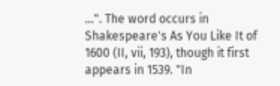...". The word occurs in Shakespeare's As You Like It of 1600 (II, vii, 193), though it first appears in 1539. "In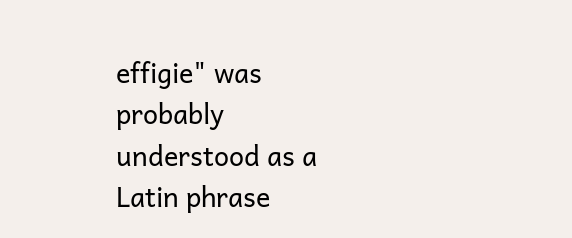effigie" was probably understood as a Latin phrase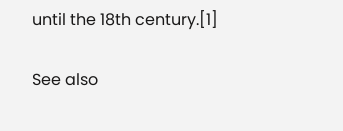until the 18th century.[1]

See also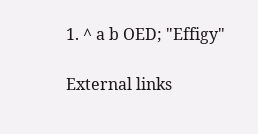1. ^ a b OED; "Effigy"

External links